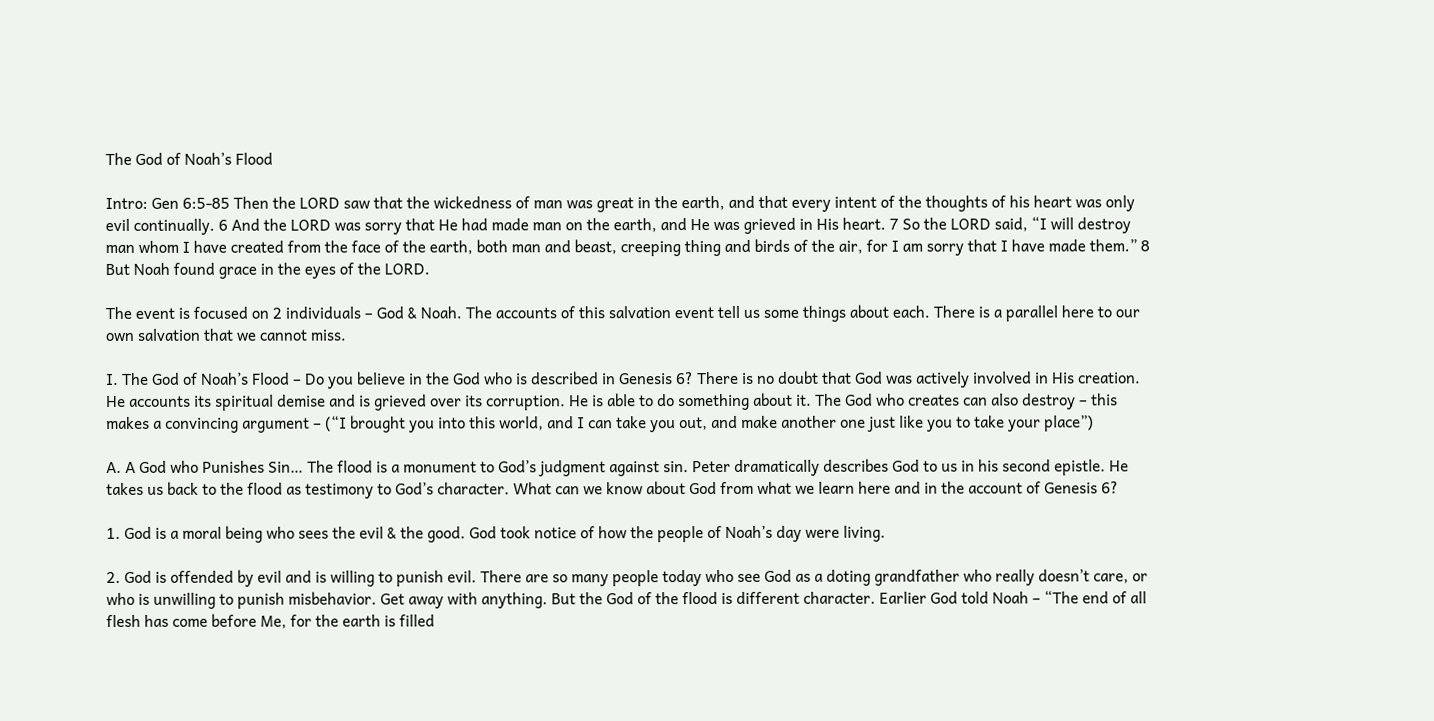The God of Noah’s Flood

Intro: Gen 6:5-85 Then the LORD saw that the wickedness of man was great in the earth, and that every intent of the thoughts of his heart was only evil continually. 6 And the LORD was sorry that He had made man on the earth, and He was grieved in His heart. 7 So the LORD said, “I will destroy man whom I have created from the face of the earth, both man and beast, creeping thing and birds of the air, for I am sorry that I have made them.” 8 But Noah found grace in the eyes of the LORD.

The event is focused on 2 individuals – God & Noah. The accounts of this salvation event tell us some things about each. There is a parallel here to our own salvation that we cannot miss.

I. The God of Noah’s Flood – Do you believe in the God who is described in Genesis 6? There is no doubt that God was actively involved in His creation. He accounts its spiritual demise and is grieved over its corruption. He is able to do something about it. The God who creates can also destroy – this makes a convincing argument – (“I brought you into this world, and I can take you out, and make another one just like you to take your place”)

A. A God who Punishes Sin… The flood is a monument to God’s judgment against sin. Peter dramatically describes God to us in his second epistle. He takes us back to the flood as testimony to God’s character. What can we know about God from what we learn here and in the account of Genesis 6?

1. God is a moral being who sees the evil & the good. God took notice of how the people of Noah’s day were living.

2. God is offended by evil and is willing to punish evil. There are so many people today who see God as a doting grandfather who really doesn’t care, or who is unwilling to punish misbehavior. Get away with anything. But the God of the flood is different character. Earlier God told Noah – “The end of all flesh has come before Me, for the earth is filled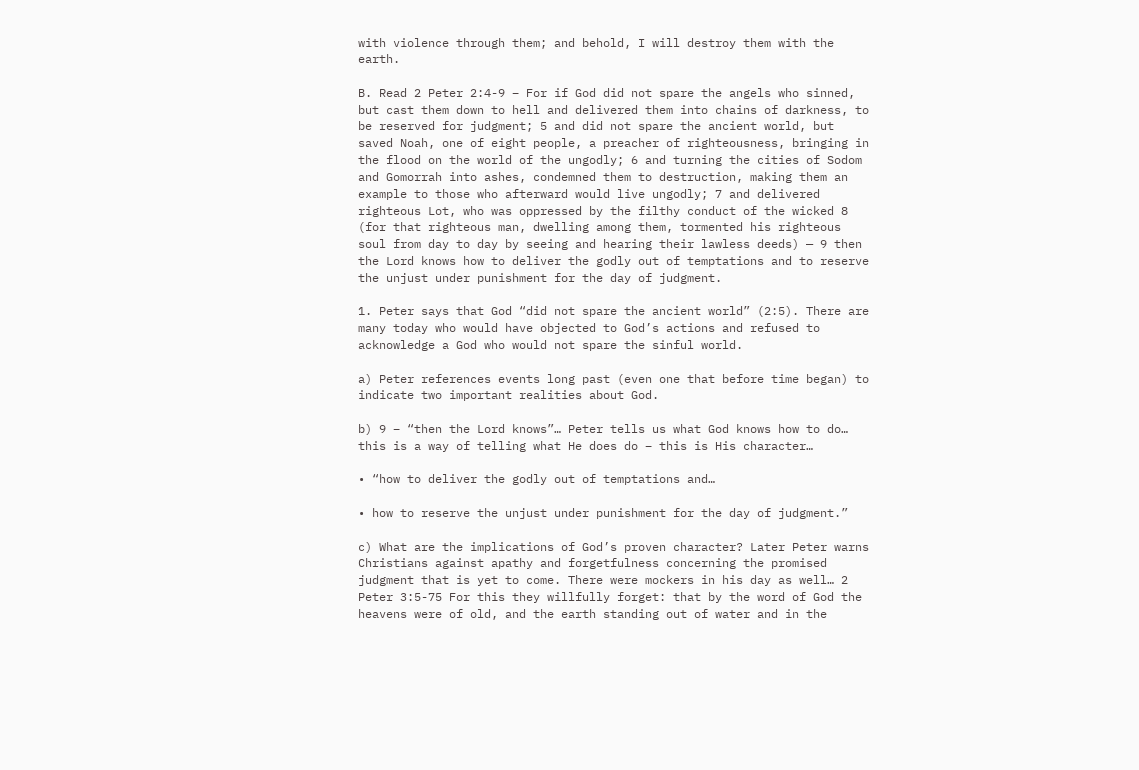with violence through them; and behold, I will destroy them with the earth.

B. Read 2 Peter 2:4-9 – For if God did not spare the angels who sinned, but cast them down to hell and delivered them into chains of darkness, to be reserved for judgment; 5 and did not spare the ancient world, but saved Noah, one of eight people, a preacher of righteousness, bringing in the flood on the world of the ungodly; 6 and turning the cities of Sodom and Gomorrah into ashes, condemned them to destruction, making them an example to those who afterward would live ungodly; 7 and delivered righteous Lot, who was oppressed by the filthy conduct of the wicked 8 (for that righteous man, dwelling among them, tormented his righteous soul from day to day by seeing and hearing their lawless deeds) — 9 then the Lord knows how to deliver the godly out of temptations and to reserve the unjust under punishment for the day of judgment.

1. Peter says that God “did not spare the ancient world” (2:5). There are many today who would have objected to God’s actions and refused to acknowledge a God who would not spare the sinful world.

a) Peter references events long past (even one that before time began) to indicate two important realities about God.

b) 9 – “then the Lord knows”… Peter tells us what God knows how to do… this is a way of telling what He does do – this is His character…

• “how to deliver the godly out of temptations and…

• how to reserve the unjust under punishment for the day of judgment.”

c) What are the implications of God’s proven character? Later Peter warns Christians against apathy and forgetfulness concerning the promised judgment that is yet to come. There were mockers in his day as well… 2 Peter 3:5-75 For this they willfully forget: that by the word of God the heavens were of old, and the earth standing out of water and in the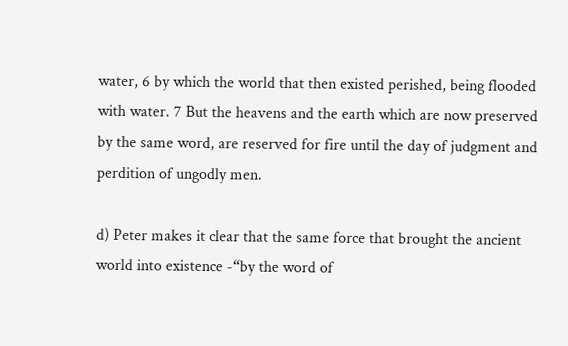water, 6 by which the world that then existed perished, being flooded with water. 7 But the heavens and the earth which are now preserved by the same word, are reserved for fire until the day of judgment and perdition of ungodly men.

d) Peter makes it clear that the same force that brought the ancient world into existence -“by the word of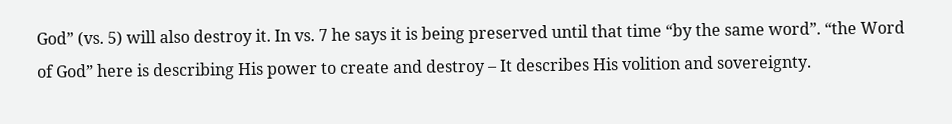God” (vs. 5) will also destroy it. In vs. 7 he says it is being preserved until that time “by the same word”. “the Word of God” here is describing His power to create and destroy – It describes His volition and sovereignty.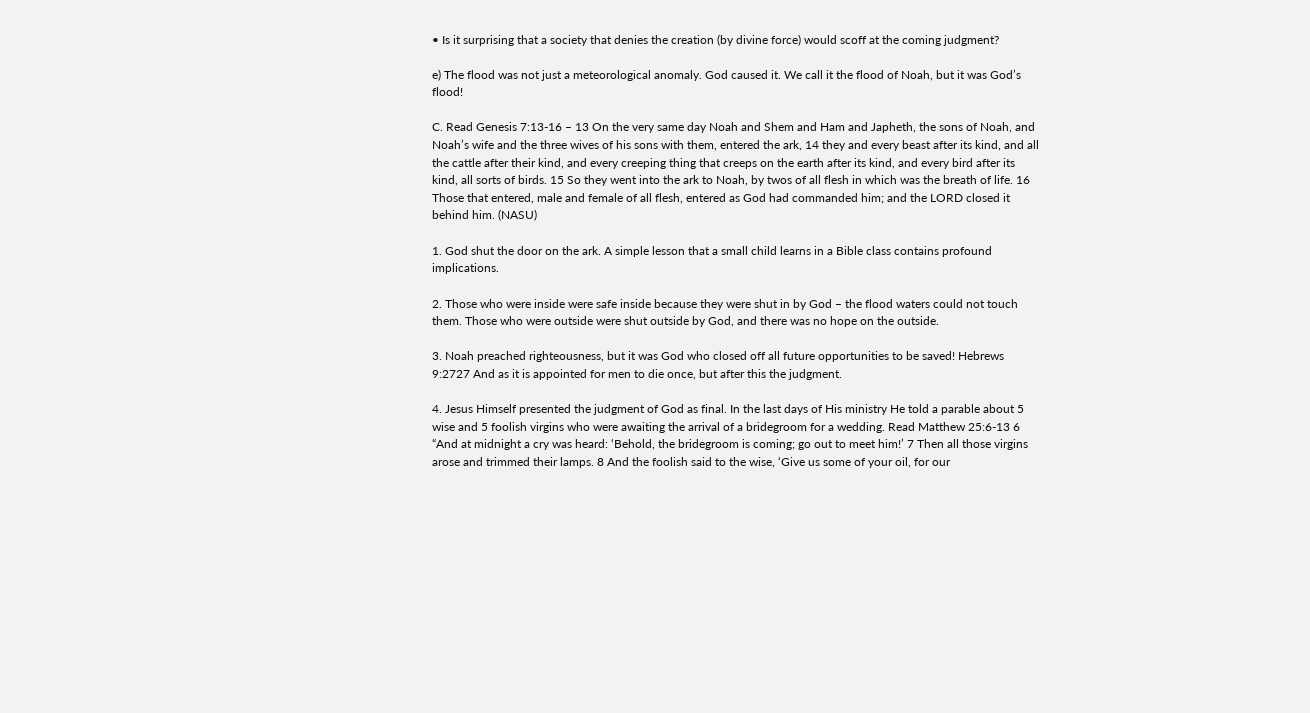• Is it surprising that a society that denies the creation (by divine force) would scoff at the coming judgment?

e) The flood was not just a meteorological anomaly. God caused it. We call it the flood of Noah, but it was God’s flood!

C. Read Genesis 7:13-16 – 13 On the very same day Noah and Shem and Ham and Japheth, the sons of Noah, and Noah’s wife and the three wives of his sons with them, entered the ark, 14 they and every beast after its kind, and all the cattle after their kind, and every creeping thing that creeps on the earth after its kind, and every bird after its kind, all sorts of birds. 15 So they went into the ark to Noah, by twos of all flesh in which was the breath of life. 16 Those that entered, male and female of all flesh, entered as God had commanded him; and the LORD closed it behind him. (NASU)

1. God shut the door on the ark. A simple lesson that a small child learns in a Bible class contains profound implications.

2. Those who were inside were safe inside because they were shut in by God – the flood waters could not touch them. Those who were outside were shut outside by God, and there was no hope on the outside.

3. Noah preached righteousness, but it was God who closed off all future opportunities to be saved! Hebrews 9:2727 And as it is appointed for men to die once, but after this the judgment.

4. Jesus Himself presented the judgment of God as final. In the last days of His ministry He told a parable about 5 wise and 5 foolish virgins who were awaiting the arrival of a bridegroom for a wedding. Read Matthew 25:6-13 6 “And at midnight a cry was heard: ‘Behold, the bridegroom is coming; go out to meet him!’ 7 Then all those virgins arose and trimmed their lamps. 8 And the foolish said to the wise, ‘Give us some of your oil, for our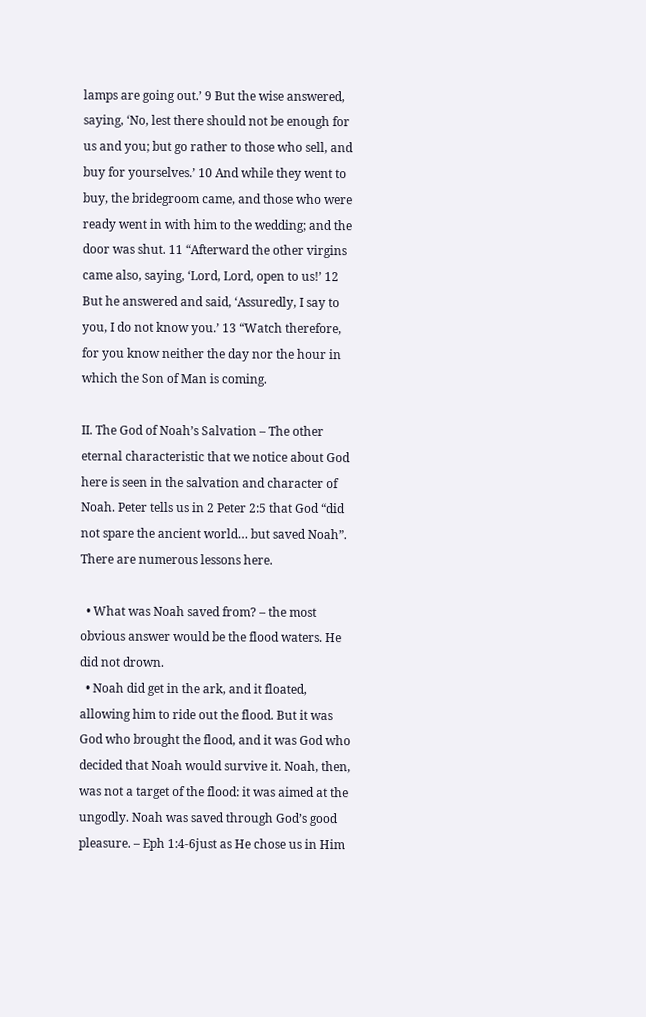lamps are going out.’ 9 But the wise answered, saying, ‘No, lest there should not be enough for us and you; but go rather to those who sell, and buy for yourselves.’ 10 And while they went to buy, the bridegroom came, and those who were ready went in with him to the wedding; and the door was shut. 11 “Afterward the other virgins came also, saying, ‘Lord, Lord, open to us!’ 12 But he answered and said, ‘Assuredly, I say to you, I do not know you.’ 13 “Watch therefore, for you know neither the day nor the hour in which the Son of Man is coming.

II. The God of Noah’s Salvation – The other eternal characteristic that we notice about God here is seen in the salvation and character of Noah. Peter tells us in 2 Peter 2:5 that God “did not spare the ancient world… but saved Noah”. There are numerous lessons here.

  • What was Noah saved from? – the most obvious answer would be the flood waters. He did not drown.
  • Noah did get in the ark, and it floated, allowing him to ride out the flood. But it was God who brought the flood, and it was God who decided that Noah would survive it. Noah, then, was not a target of the flood: it was aimed at the ungodly. Noah was saved through God’s good pleasure. – Eph 1:4-6just as He chose us in Him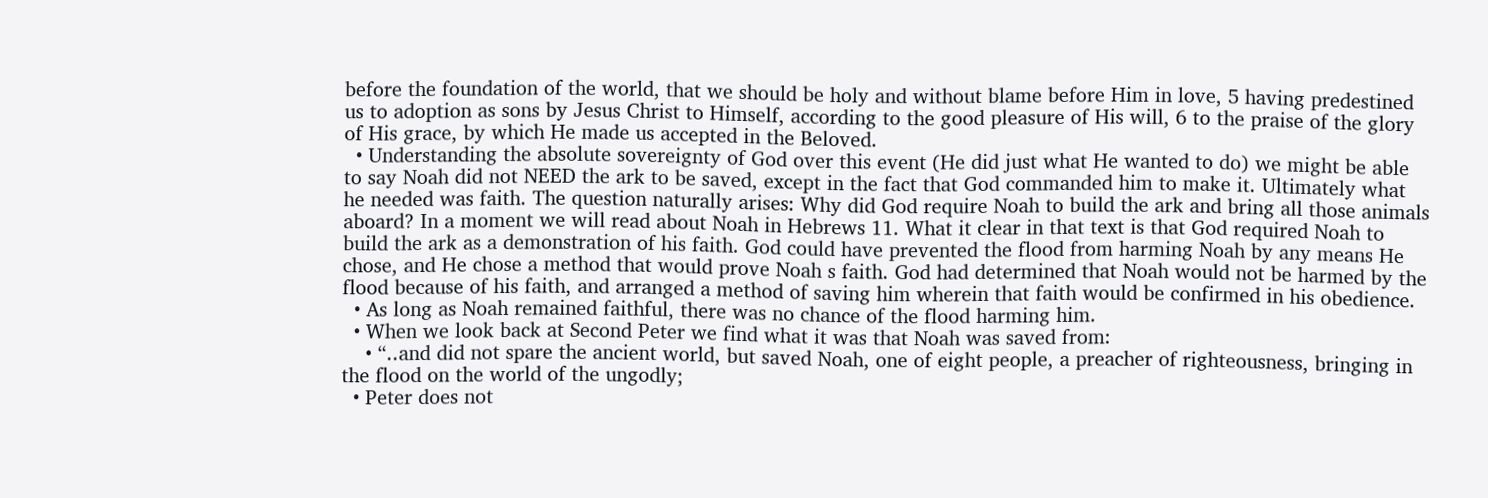before the foundation of the world, that we should be holy and without blame before Him in love, 5 having predestined us to adoption as sons by Jesus Christ to Himself, according to the good pleasure of His will, 6 to the praise of the glory of His grace, by which He made us accepted in the Beloved.
  • Understanding the absolute sovereignty of God over this event (He did just what He wanted to do) we might be able to say Noah did not NEED the ark to be saved, except in the fact that God commanded him to make it. Ultimately what he needed was faith. The question naturally arises: Why did God require Noah to build the ark and bring all those animals aboard? In a moment we will read about Noah in Hebrews 11. What it clear in that text is that God required Noah to build the ark as a demonstration of his faith. God could have prevented the flood from harming Noah by any means He chose, and He chose a method that would prove Noah s faith. God had determined that Noah would not be harmed by the flood because of his faith, and arranged a method of saving him wherein that faith would be confirmed in his obedience.
  • As long as Noah remained faithful, there was no chance of the flood harming him.
  • When we look back at Second Peter we find what it was that Noah was saved from:
    • “..and did not spare the ancient world, but saved Noah, one of eight people, a preacher of righteousness, bringing in the flood on the world of the ungodly;
  • Peter does not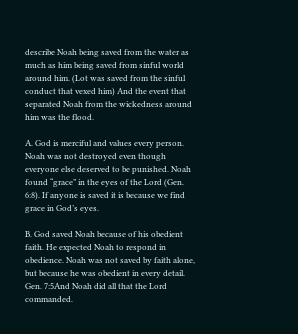describe Noah being saved from the water as much as him being saved from sinful world around him. (Lot was saved from the sinful conduct that vexed him) And the event that separated Noah from the wickedness around him was the flood.

A. God is merciful and values every person. Noah was not destroyed even though everyone else deserved to be punished. Noah found “grace” in the eyes of the Lord (Gen. 6:8). If anyone is saved it is because we find grace in God’s eyes.

B. God saved Noah because of his obedient faith. He expected Noah to respond in obedience. Noah was not saved by faith alone, but because he was obedient in every detail. Gen. 7:5And Noah did all that the Lord commanded.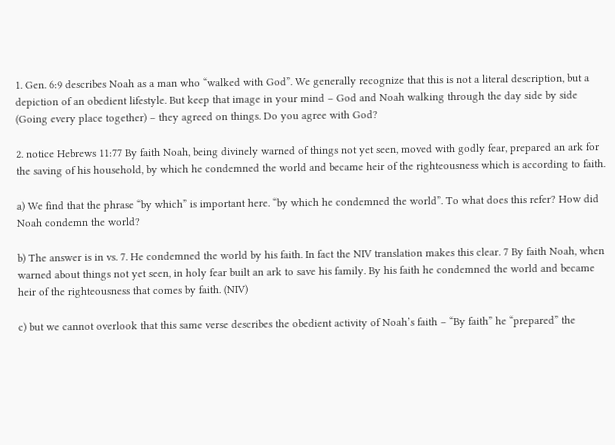1. Gen. 6:9 describes Noah as a man who “walked with God”. We generally recognize that this is not a literal description, but a depiction of an obedient lifestyle. But keep that image in your mind – God and Noah walking through the day side by side (Going every place together) – they agreed on things. Do you agree with God?

2. notice Hebrews 11:77 By faith Noah, being divinely warned of things not yet seen, moved with godly fear, prepared an ark for the saving of his household, by which he condemned the world and became heir of the righteousness which is according to faith.

a) We find that the phrase “by which” is important here. “by which he condemned the world”. To what does this refer? How did Noah condemn the world?

b) The answer is in vs. 7. He condemned the world by his faith. In fact the NIV translation makes this clear. 7 By faith Noah, when warned about things not yet seen, in holy fear built an ark to save his family. By his faith he condemned the world and became heir of the righteousness that comes by faith. (NIV)

c) but we cannot overlook that this same verse describes the obedient activity of Noah’s faith – “By faith” he “prepared” the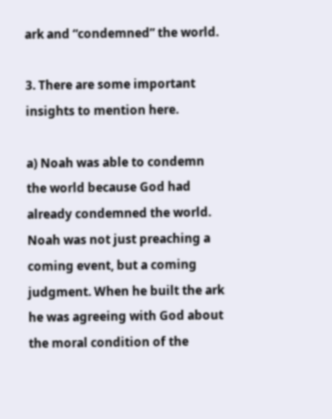ark and “condemned” the world.

3. There are some important insights to mention here.

a) Noah was able to condemn the world because God had already condemned the world. Noah was not just preaching a coming event, but a coming judgment. When he built the ark he was agreeing with God about the moral condition of the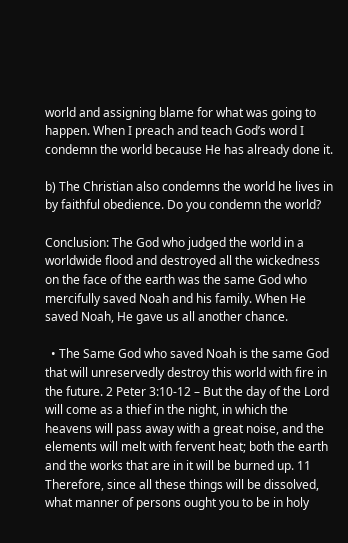world and assigning blame for what was going to happen. When I preach and teach God’s word I condemn the world because He has already done it.

b) The Christian also condemns the world he lives in by faithful obedience. Do you condemn the world?

Conclusion: The God who judged the world in a worldwide flood and destroyed all the wickedness on the face of the earth was the same God who mercifully saved Noah and his family. When He saved Noah, He gave us all another chance.

  • The Same God who saved Noah is the same God that will unreservedly destroy this world with fire in the future. 2 Peter 3:10-12 – But the day of the Lord will come as a thief in the night, in which the heavens will pass away with a great noise, and the elements will melt with fervent heat; both the earth and the works that are in it will be burned up. 11 Therefore, since all these things will be dissolved, what manner of persons ought you to be in holy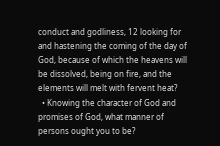conduct and godliness, 12 looking for and hastening the coming of the day of God, because of which the heavens will be dissolved, being on fire, and the elements will melt with fervent heat?
  • Knowing the character of God and promises of God, what manner of persons ought you to be?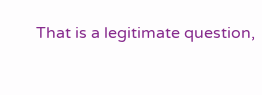That is a legitimate question,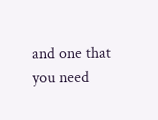and one that you need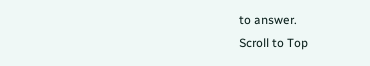to answer.
Scroll to Top